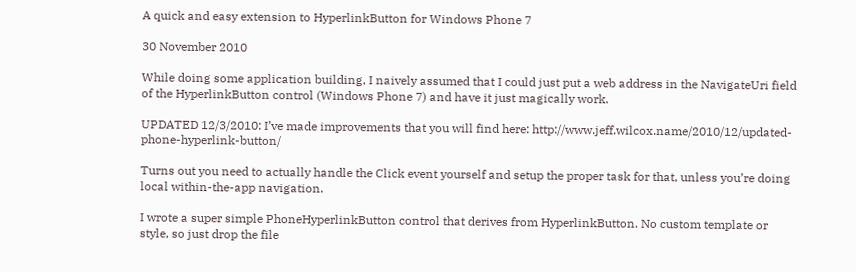A quick and easy extension to HyperlinkButton for Windows Phone 7

30 November 2010

While doing some application building, I naively assumed that I could just put a web address in the NavigateUri field of the HyperlinkButton control (Windows Phone 7) and have it just magically work.

UPDATED 12/3/2010: I’ve made improvements that you will find here: http://www.jeff.wilcox.name/2010/12/updated-phone-hyperlink-button/

Turns out you need to actually handle the Click event yourself and setup the proper task for that, unless you’re doing local within-the-app navigation.

I wrote a super simple PhoneHyperlinkButton control that derives from HyperlinkButton. No custom template or style, so just drop the file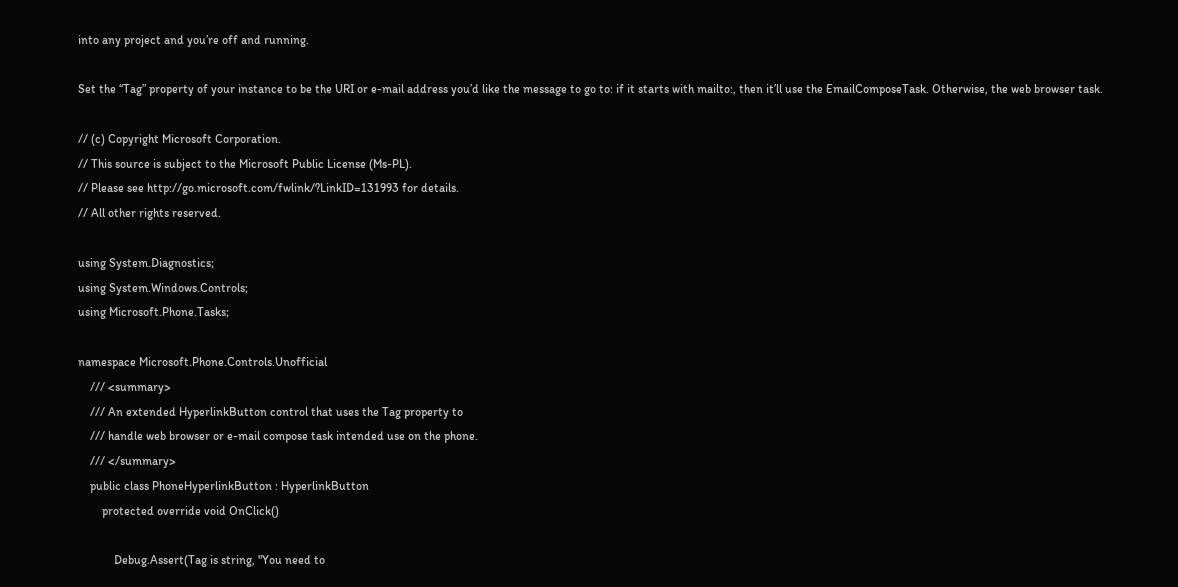into any project and you’re off and running.

Set the “Tag” property of your instance to be the URI or e-mail address you’d like the message to go to: if it starts with mailto:, then it’ll use the EmailComposeTask. Otherwise, the web browser task.

// (c) Copyright Microsoft Corporation.
// This source is subject to the Microsoft Public License (Ms-PL).
// Please see http://go.microsoft.com/fwlink/?LinkID=131993 for details.
// All other rights reserved.

using System.Diagnostics;
using System.Windows.Controls;
using Microsoft.Phone.Tasks;

namespace Microsoft.Phone.Controls.Unofficial
    /// <summary>
    /// An extended HyperlinkButton control that uses the Tag property to
    /// handle web browser or e-mail compose task intended use on the phone.
    /// </summary>
    public class PhoneHyperlinkButton : HyperlinkButton
        protected override void OnClick()

            Debug.Assert(Tag is string, "You need to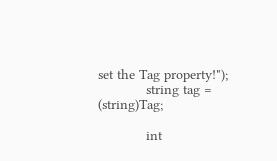set the Tag property!");
            string tag = (string)Tag;

            int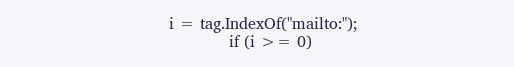i = tag.IndexOf("mailto:");
            if (i >= 0)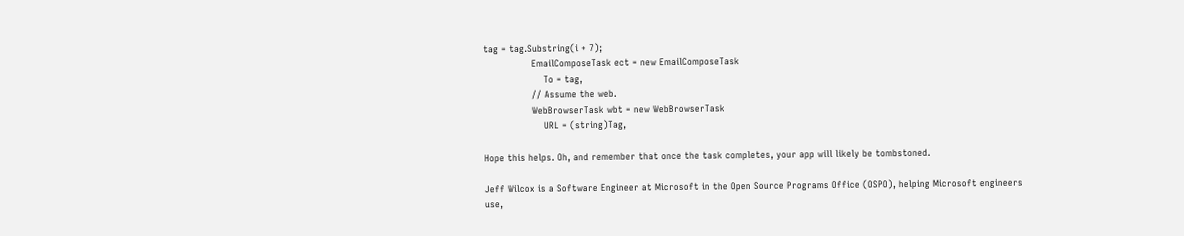tag = tag.Substring(i + 7);
                EmailComposeTask ect = new EmailComposeTask
                    To = tag,
                // Assume the web.
                WebBrowserTask wbt = new WebBrowserTask
                    URL = (string)Tag,

Hope this helps. Oh, and remember that once the task completes, your app will likely be tombstoned.

Jeff Wilcox is a Software Engineer at Microsoft in the Open Source Programs Office (OSPO), helping Microsoft engineers use,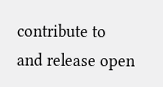contribute to and release open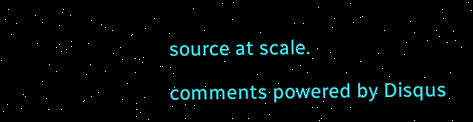source at scale.

comments powered by Disqus